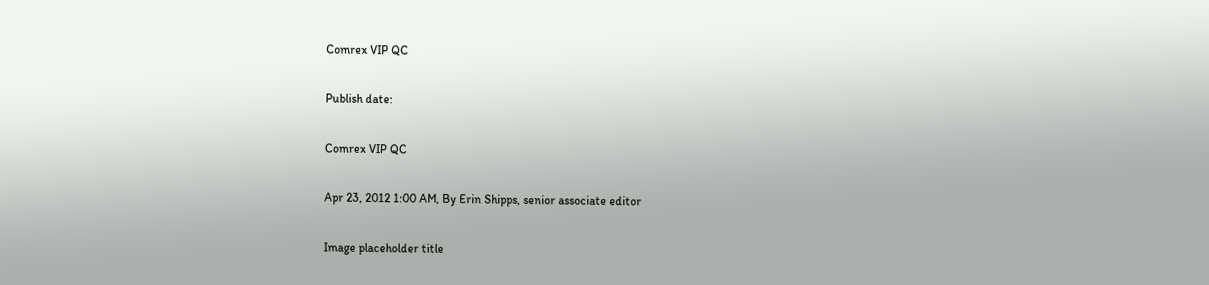Comrex VIP QC

Publish date:

Comrex VIP QC

Apr 23, 2012 1:00 AM, By Erin Shipps, senior associate editor

Image placeholder title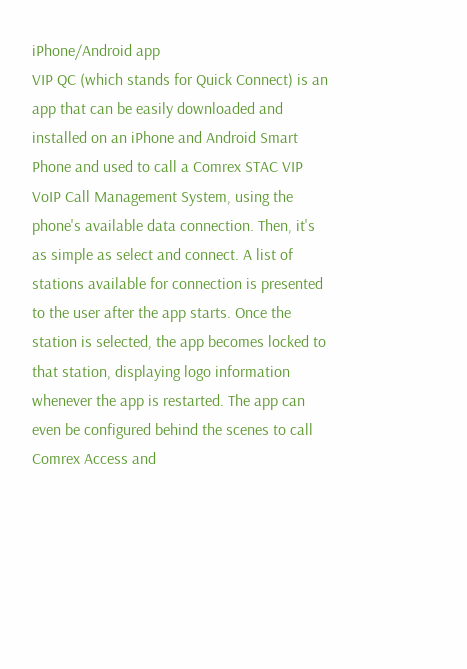iPhone/Android app
VIP QC (which stands for Quick Connect) is an app that can be easily downloaded and installed on an iPhone and Android Smart Phone and used to call a Comrex STAC VIP VoIP Call Management System, using the phone's available data connection. Then, it's as simple as select and connect. A list of stations available for connection is presented to the user after the app starts. Once the station is selected, the app becomes locked to that station, displaying logo information whenever the app is restarted. The app can even be configured behind the scenes to call Comrex Access and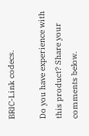BRIC-Link codecs.

Do you have experience with this product? Share your comments below.